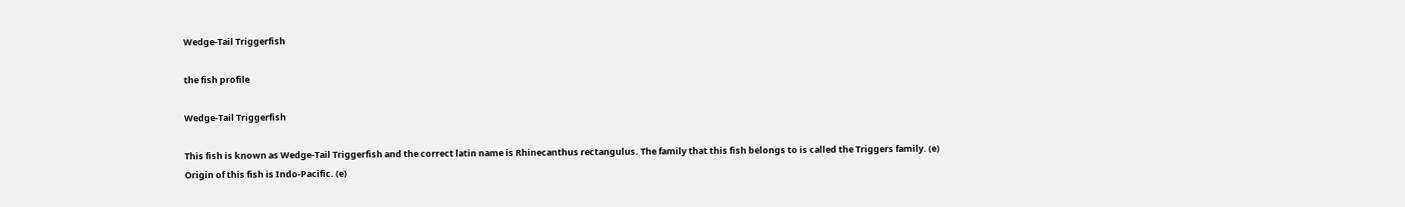Wedge-Tail Triggerfish

the fish profile

Wedge-Tail Triggerfish

This fish is known as Wedge-Tail Triggerfish and the correct latin name is Rhinecanthus rectangulus. The family that this fish belongs to is called the Triggers family. (e) Origin of this fish is Indo-Pacific. (e)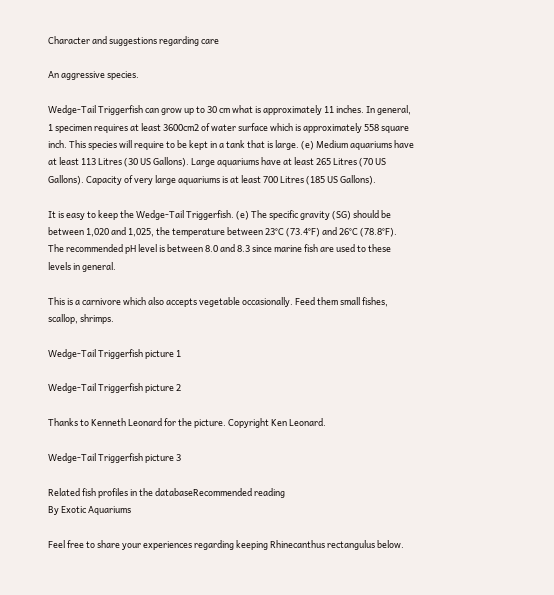Character and suggestions regarding care

An aggressive species.

Wedge-Tail Triggerfish can grow up to 30 cm what is approximately 11 inches. In general, 1 specimen requires at least 3600cm2 of water surface which is approximately 558 square inch. This species will require to be kept in a tank that is large. (e) Medium aquariums have at least 113 Litres (30 US Gallons). Large aquariums have at least 265 Litres (70 US Gallons). Capacity of very large aquariums is at least 700 Litres (185 US Gallons).

It is easy to keep the Wedge-Tail Triggerfish. (e) The specific gravity (SG) should be between 1,020 and 1,025, the temperature between 23°C (73.4°F) and 26°C (78.8°F). The recommended pH level is between 8.0 and 8.3 since marine fish are used to these levels in general.

This is a carnivore which also accepts vegetable occasionally. Feed them small fishes, scallop, shrimps.

Wedge-Tail Triggerfish picture 1

Wedge-Tail Triggerfish picture 2

Thanks to Kenneth Leonard for the picture. Copyright Ken Leonard.

Wedge-Tail Triggerfish picture 3

Related fish profiles in the databaseRecommended reading
By Exotic Aquariums

Feel free to share your experiences regarding keeping Rhinecanthus rectangulus below.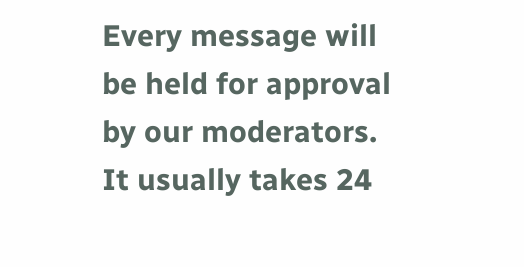Every message will be held for approval by our moderators. It usually takes 24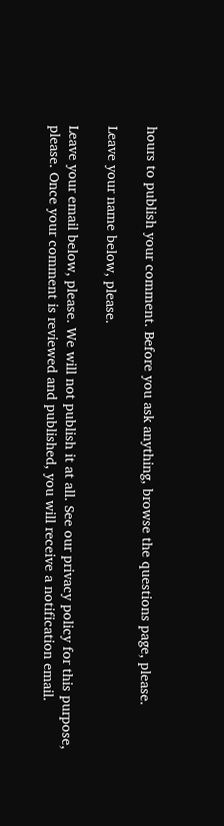hours to publish your comment. Before you ask anything, browse the questions page, please.

Leave your name below, please.

Leave your email below, please. We will not publish it at all. See our privacy policy for this purpose, please. Once your comment is reviewed and published, you will receive a notification email.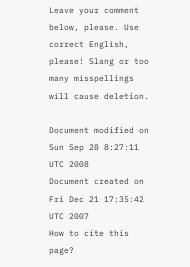Leave your comment below, please. Use correct English, please! Slang or too many misspellings will cause deletion.

Document modified on Sun Sep 28 8:27:11 UTC 2008
Document created on Fri Dec 21 17:35:42 UTC 2007
How to cite this page?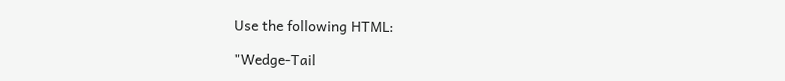Use the following HTML:

"Wedge-Tail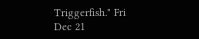Triggerfish." Fri Dec 21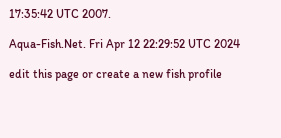17:35:42 UTC 2007.

Aqua-Fish.Net. Fri Apr 12 22:29:52 UTC 2024

edit this page or create a new fish profile